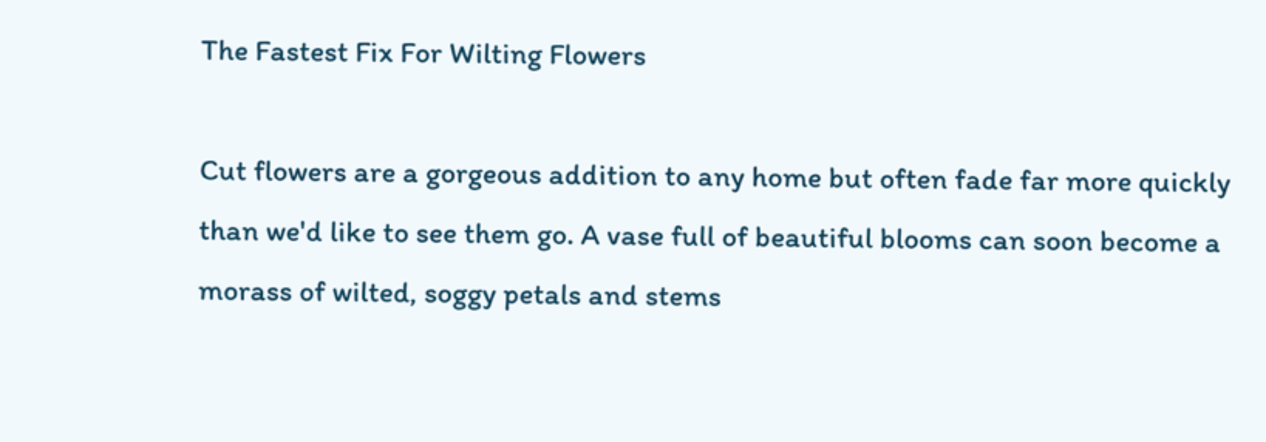The Fastest Fix For Wilting Flowers

Cut flowers are a gorgeous addition to any home but often fade far more quickly than we'd like to see them go. A vase full of beautiful blooms can soon become a morass of wilted, soggy petals and stems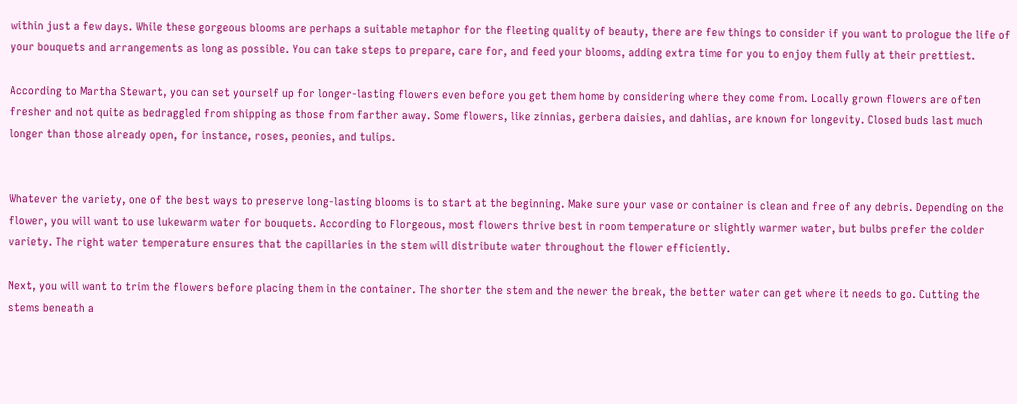within just a few days. While these gorgeous blooms are perhaps a suitable metaphor for the fleeting quality of beauty, there are few things to consider if you want to prologue the life of your bouquets and arrangements as long as possible. You can take steps to prepare, care for, and feed your blooms, adding extra time for you to enjoy them fully at their prettiest.

According to Martha Stewart, you can set yourself up for longer-lasting flowers even before you get them home by considering where they come from. Locally grown flowers are often fresher and not quite as bedraggled from shipping as those from farther away. Some flowers, like zinnias, gerbera daisies, and dahlias, are known for longevity. Closed buds last much longer than those already open, for instance, roses, peonies, and tulips.


Whatever the variety, one of the best ways to preserve long-lasting blooms is to start at the beginning. Make sure your vase or container is clean and free of any debris. Depending on the flower, you will want to use lukewarm water for bouquets. According to Florgeous, most flowers thrive best in room temperature or slightly warmer water, but bulbs prefer the colder variety. The right water temperature ensures that the capillaries in the stem will distribute water throughout the flower efficiently.

Next, you will want to trim the flowers before placing them in the container. The shorter the stem and the newer the break, the better water can get where it needs to go. Cutting the stems beneath a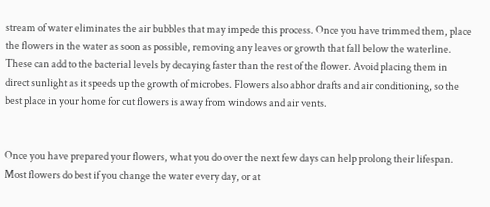stream of water eliminates the air bubbles that may impede this process. Once you have trimmed them, place the flowers in the water as soon as possible, removing any leaves or growth that fall below the waterline. These can add to the bacterial levels by decaying faster than the rest of the flower. Avoid placing them in direct sunlight as it speeds up the growth of microbes. Flowers also abhor drafts and air conditioning, so the best place in your home for cut flowers is away from windows and air vents.


Once you have prepared your flowers, what you do over the next few days can help prolong their lifespan. Most flowers do best if you change the water every day, or at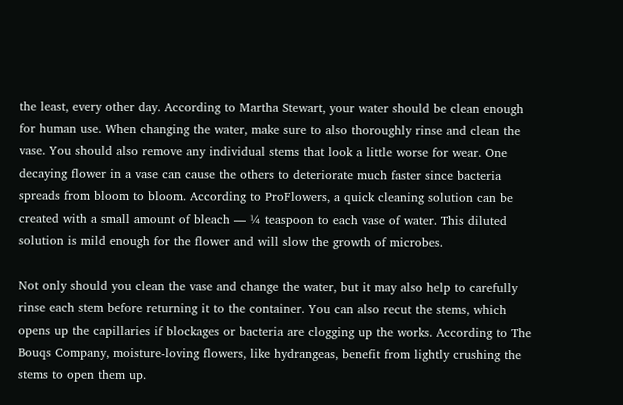the least, every other day. According to Martha Stewart, your water should be clean enough for human use. When changing the water, make sure to also thoroughly rinse and clean the vase. You should also remove any individual stems that look a little worse for wear. One decaying flower in a vase can cause the others to deteriorate much faster since bacteria spreads from bloom to bloom. According to ProFlowers, a quick cleaning solution can be created with a small amount of bleach — ¼ teaspoon to each vase of water. This diluted solution is mild enough for the flower and will slow the growth of microbes.

Not only should you clean the vase and change the water, but it may also help to carefully rinse each stem before returning it to the container. You can also recut the stems, which opens up the capillaries if blockages or bacteria are clogging up the works. According to The Bouqs Company, moisture-loving flowers, like hydrangeas, benefit from lightly crushing the stems to open them up.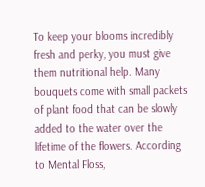To keep your blooms incredibly fresh and perky, you must give them nutritional help. Many bouquets come with small packets of plant food that can be slowly added to the water over the lifetime of the flowers. According to Mental Floss,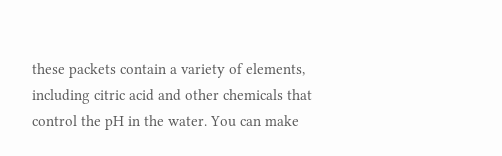these packets contain a variety of elements, including citric acid and other chemicals that control the pH in the water. You can make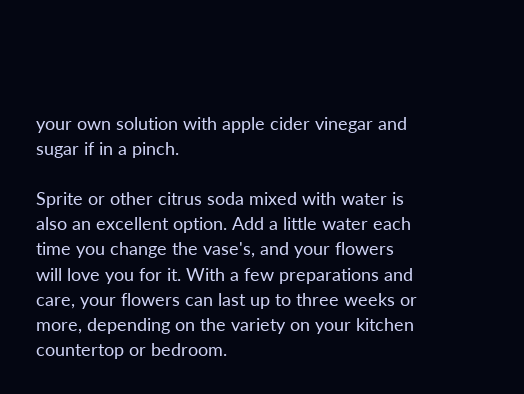your own solution with apple cider vinegar and sugar if in a pinch.

Sprite or other citrus soda mixed with water is also an excellent option. Add a little water each time you change the vase's, and your flowers will love you for it. With a few preparations and care, your flowers can last up to three weeks or more, depending on the variety on your kitchen countertop or bedroom.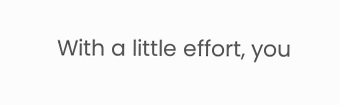With a little effort, you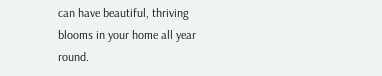can have beautiful, thriving blooms in your home all year round.